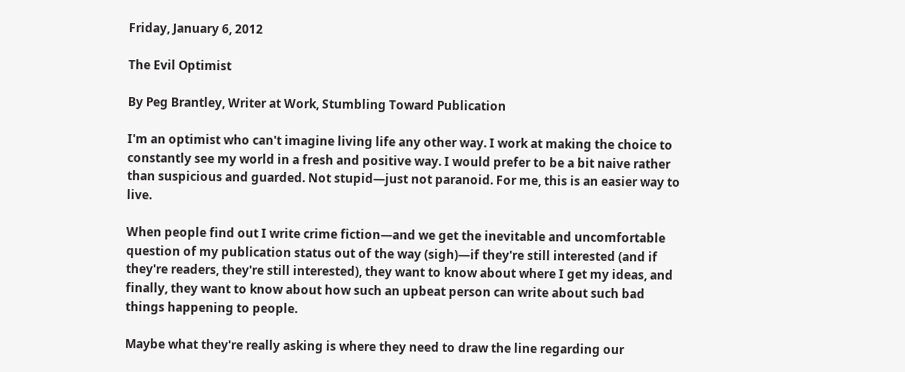Friday, January 6, 2012

The Evil Optimist

By Peg Brantley, Writer at Work, Stumbling Toward Publication

I'm an optimist who can't imagine living life any other way. I work at making the choice to constantly see my world in a fresh and positive way. I would prefer to be a bit naive rather than suspicious and guarded. Not stupid—just not paranoid. For me, this is an easier way to live.

When people find out I write crime fiction—and we get the inevitable and uncomfortable question of my publication status out of the way (sigh)—if they're still interested (and if they're readers, they're still interested), they want to know about where I get my ideas, and finally, they want to know about how such an upbeat person can write about such bad things happening to people.

Maybe what they're really asking is where they need to draw the line regarding our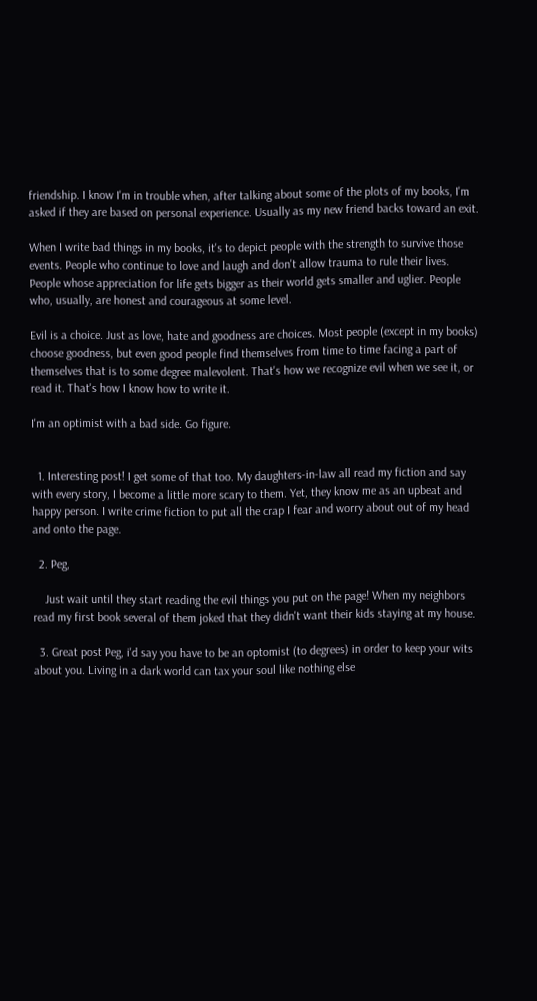friendship. I know I'm in trouble when, after talking about some of the plots of my books, I'm asked if they are based on personal experience. Usually as my new friend backs toward an exit.

When I write bad things in my books, it's to depict people with the strength to survive those events. People who continue to love and laugh and don't allow trauma to rule their lives. People whose appreciation for life gets bigger as their world gets smaller and uglier. People who, usually, are honest and courageous at some level.

Evil is a choice. Just as love, hate and goodness are choices. Most people (except in my books) choose goodness, but even good people find themselves from time to time facing a part of themselves that is to some degree malevolent. That's how we recognize evil when we see it, or read it. That's how I know how to write it.

I'm an optimist with a bad side. Go figure.


  1. Interesting post! I get some of that too. My daughters-in-law all read my fiction and say with every story, I become a little more scary to them. Yet, they know me as an upbeat and happy person. I write crime fiction to put all the crap I fear and worry about out of my head and onto the page.

  2. Peg,

    Just wait until they start reading the evil things you put on the page! When my neighbors read my first book several of them joked that they didn't want their kids staying at my house.

  3. Great post Peg, i'd say you have to be an optomist (to degrees) in order to keep your wits about you. Living in a dark world can tax your soul like nothing else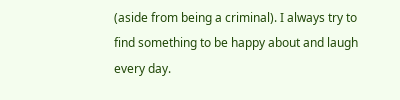(aside from being a criminal). I always try to find something to be happy about and laugh every day.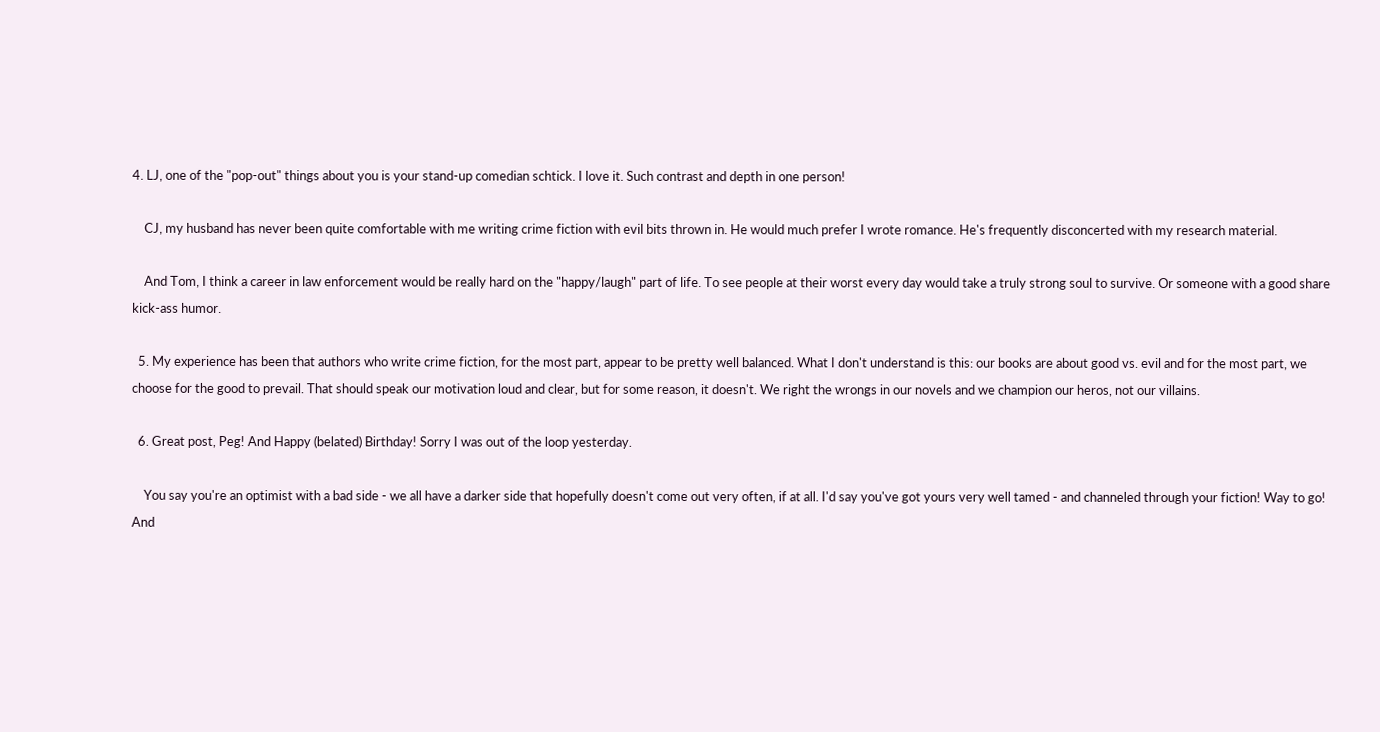4. LJ, one of the "pop-out" things about you is your stand-up comedian schtick. I love it. Such contrast and depth in one person!

    CJ, my husband has never been quite comfortable with me writing crime fiction with evil bits thrown in. He would much prefer I wrote romance. He's frequently disconcerted with my research material.

    And Tom, I think a career in law enforcement would be really hard on the "happy/laugh" part of life. To see people at their worst every day would take a truly strong soul to survive. Or someone with a good share kick-ass humor.

  5. My experience has been that authors who write crime fiction, for the most part, appear to be pretty well balanced. What I don't understand is this: our books are about good vs. evil and for the most part, we choose for the good to prevail. That should speak our motivation loud and clear, but for some reason, it doesn't. We right the wrongs in our novels and we champion our heros, not our villains.

  6. Great post, Peg! And Happy (belated) Birthday! Sorry I was out of the loop yesterday.

    You say you're an optimist with a bad side - we all have a darker side that hopefully doesn't come out very often, if at all. I'd say you've got yours very well tamed - and channeled through your fiction! Way to go! And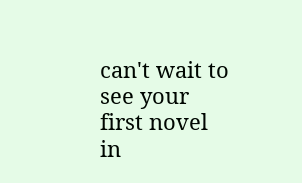can't wait to see your first novel in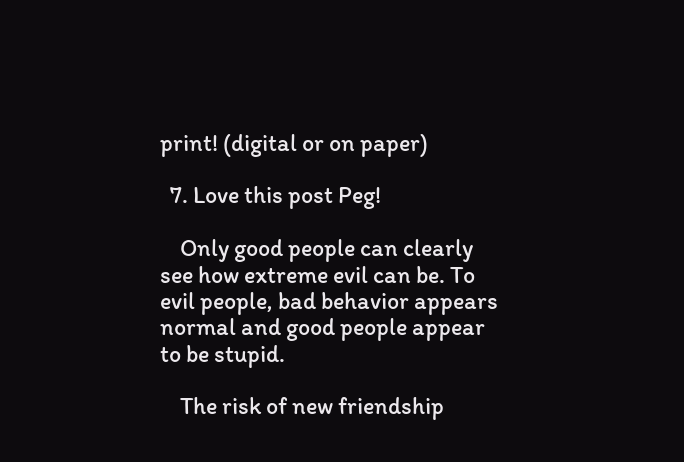print! (digital or on paper)

  7. Love this post Peg!

    Only good people can clearly see how extreme evil can be. To evil people, bad behavior appears normal and good people appear to be stupid.

    The risk of new friendship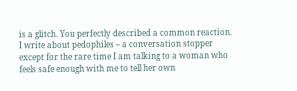is a glitch. You perfectly described a common reaction. I write about pedophiles – a conversation stopper except for the rare time I am talking to a woman who feels safe enough with me to tell her own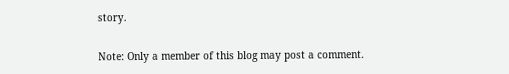story.


Note: Only a member of this blog may post a comment.